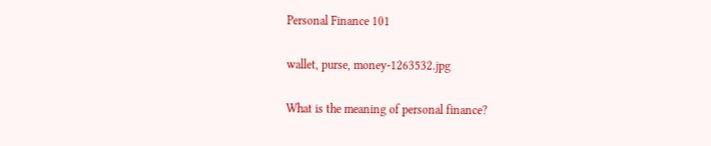Personal Finance 101

wallet, purse, money-1263532.jpg

What is the meaning of personal finance?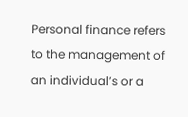Personal finance refers to the management of an individual’s or a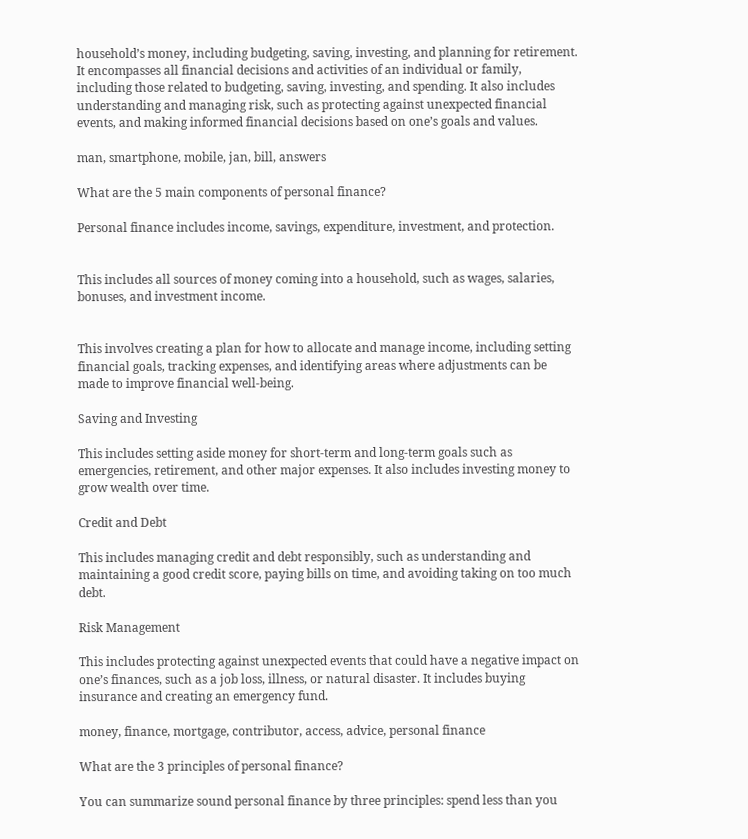household’s money, including budgeting, saving, investing, and planning for retirement. It encompasses all financial decisions and activities of an individual or family, including those related to budgeting, saving, investing, and spending. It also includes understanding and managing risk, such as protecting against unexpected financial events, and making informed financial decisions based on one’s goals and values.

man, smartphone, mobile, jan, bill, answers

What are the 5 main components of personal finance?

Personal finance includes income, savings, expenditure, investment, and protection.


This includes all sources of money coming into a household, such as wages, salaries, bonuses, and investment income.


This involves creating a plan for how to allocate and manage income, including setting financial goals, tracking expenses, and identifying areas where adjustments can be made to improve financial well-being.

Saving and Investing

This includes setting aside money for short-term and long-term goals such as emergencies, retirement, and other major expenses. It also includes investing money to grow wealth over time.

Credit and Debt

This includes managing credit and debt responsibly, such as understanding and maintaining a good credit score, paying bills on time, and avoiding taking on too much debt.

Risk Management

This includes protecting against unexpected events that could have a negative impact on one’s finances, such as a job loss, illness, or natural disaster. It includes buying insurance and creating an emergency fund.

money, finance, mortgage, contributor, access, advice, personal finance

What are the 3 principles of personal finance?

You can summarize sound personal finance by three principles: spend less than you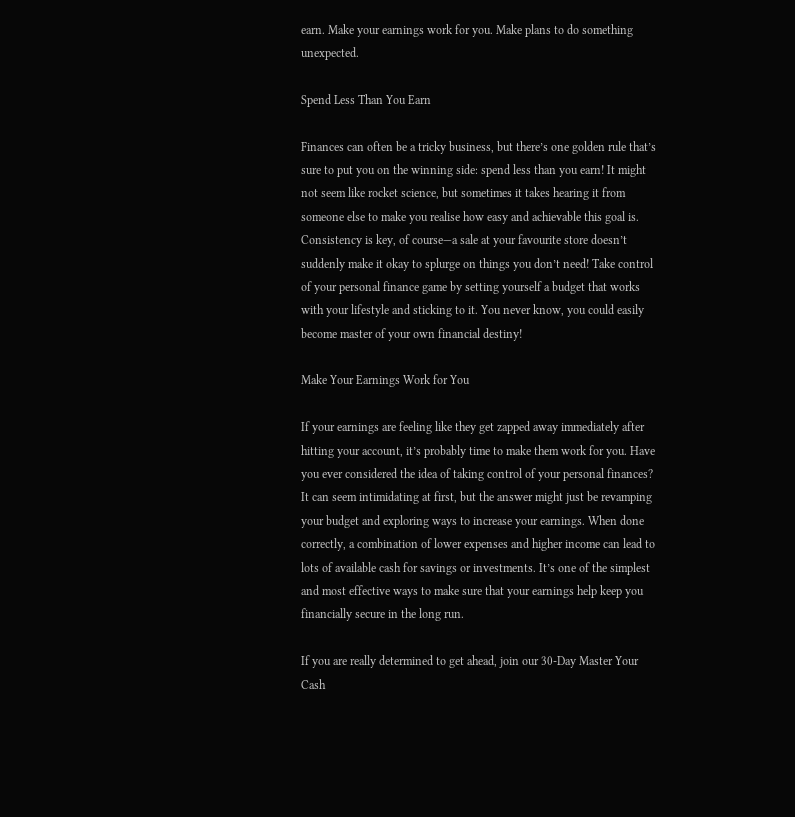earn. Make your earnings work for you. Make plans to do something unexpected.

Spend Less Than You Earn

Finances can often be a tricky business, but there’s one golden rule that’s sure to put you on the winning side: spend less than you earn! It might not seem like rocket science, but sometimes it takes hearing it from someone else to make you realise how easy and achievable this goal is. Consistency is key, of course—a sale at your favourite store doesn’t suddenly make it okay to splurge on things you don’t need! Take control of your personal finance game by setting yourself a budget that works with your lifestyle and sticking to it. You never know, you could easily become master of your own financial destiny!

Make Your Earnings Work for You

If your earnings are feeling like they get zapped away immediately after hitting your account, it’s probably time to make them work for you. Have you ever considered the idea of taking control of your personal finances? It can seem intimidating at first, but the answer might just be revamping your budget and exploring ways to increase your earnings. When done correctly, a combination of lower expenses and higher income can lead to lots of available cash for savings or investments. It’s one of the simplest and most effective ways to make sure that your earnings help keep you financially secure in the long run.

If you are really determined to get ahead, join our 30-Day Master Your Cash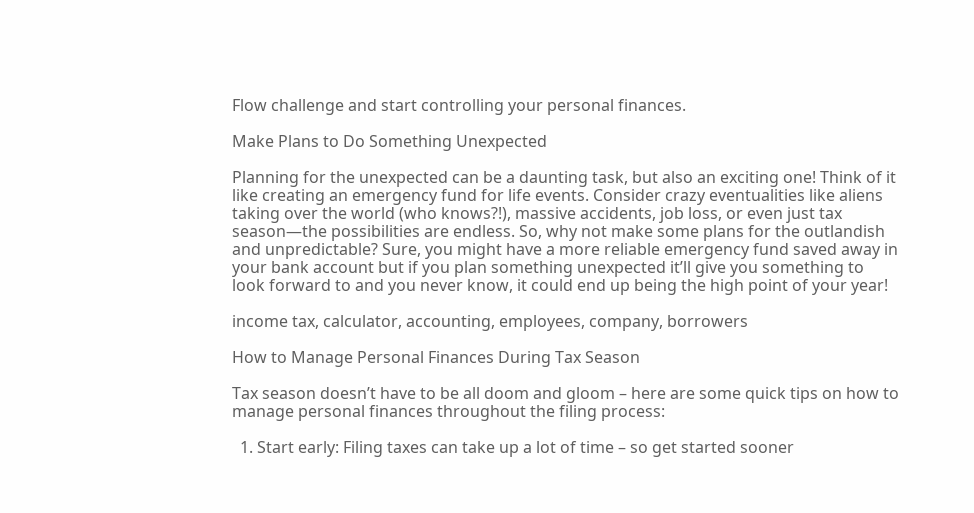Flow challenge and start controlling your personal finances.

Make Plans to Do Something Unexpected

Planning for the unexpected can be a daunting task, but also an exciting one! Think of it like creating an emergency fund for life events. Consider crazy eventualities like aliens taking over the world (who knows?!), massive accidents, job loss, or even just tax season—the possibilities are endless. So, why not make some plans for the outlandish and unpredictable? Sure, you might have a more reliable emergency fund saved away in your bank account but if you plan something unexpected it’ll give you something to look forward to and you never know, it could end up being the high point of your year!

income tax, calculator, accounting, employees, company, borrowers

How to Manage Personal Finances During Tax Season

Tax season doesn’t have to be all doom and gloom – here are some quick tips on how to manage personal finances throughout the filing process:

  1. Start early: Filing taxes can take up a lot of time – so get started sooner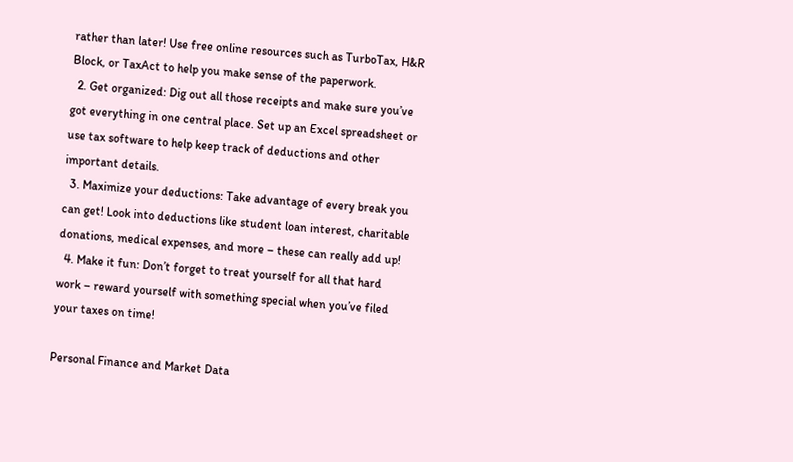rather than later! Use free online resources such as TurboTax, H&R Block, or TaxAct to help you make sense of the paperwork.
  2. Get organized: Dig out all those receipts and make sure you’ve got everything in one central place. Set up an Excel spreadsheet or use tax software to help keep track of deductions and other important details.
  3. Maximize your deductions: Take advantage of every break you can get! Look into deductions like student loan interest, charitable donations, medical expenses, and more – these can really add up!
  4. Make it fun: Don’t forget to treat yourself for all that hard work – reward yourself with something special when you’ve filed your taxes on time!

Personal Finance and Market Data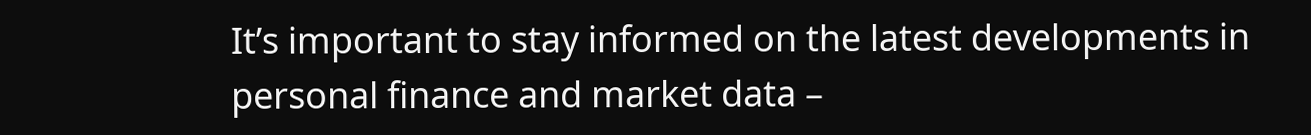It’s important to stay informed on the latest developments in personal finance and market data –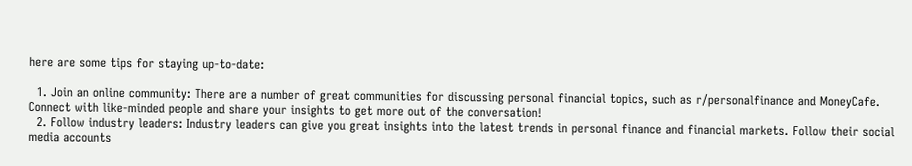here are some tips for staying up-to-date:

  1. Join an online community: There are a number of great communities for discussing personal financial topics, such as r/personalfinance and MoneyCafe. Connect with like-minded people and share your insights to get more out of the conversation!
  2. Follow industry leaders: Industry leaders can give you great insights into the latest trends in personal finance and financial markets. Follow their social media accounts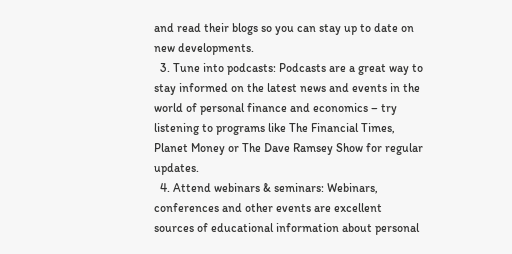and read their blogs so you can stay up to date on new developments.
  3. Tune into podcasts: Podcasts are a great way to stay informed on the latest news and events in the world of personal finance and economics – try listening to programs like The Financial Times, Planet Money or The Dave Ramsey Show for regular updates.
  4. Attend webinars & seminars: Webinars, conferences and other events are excellent sources of educational information about personal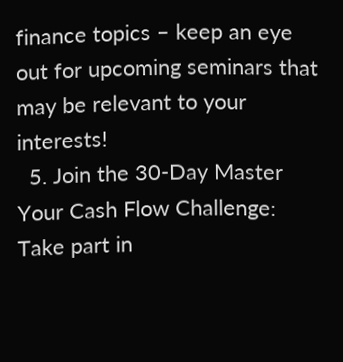finance topics – keep an eye out for upcoming seminars that may be relevant to your interests!
  5. Join the 30-Day Master Your Cash Flow Challenge: Take part in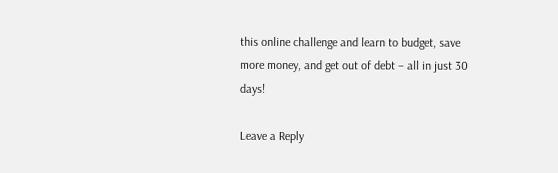this online challenge and learn to budget, save more money, and get out of debt – all in just 30 days!

Leave a Reply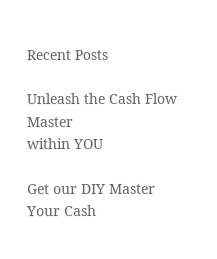Recent Posts

Unleash the Cash Flow Master
within YOU

Get our DIY Master Your Cash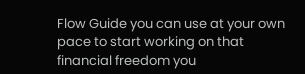Flow Guide you can use at your own pace to start working on that financial freedom you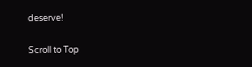deserve!

Scroll to Top